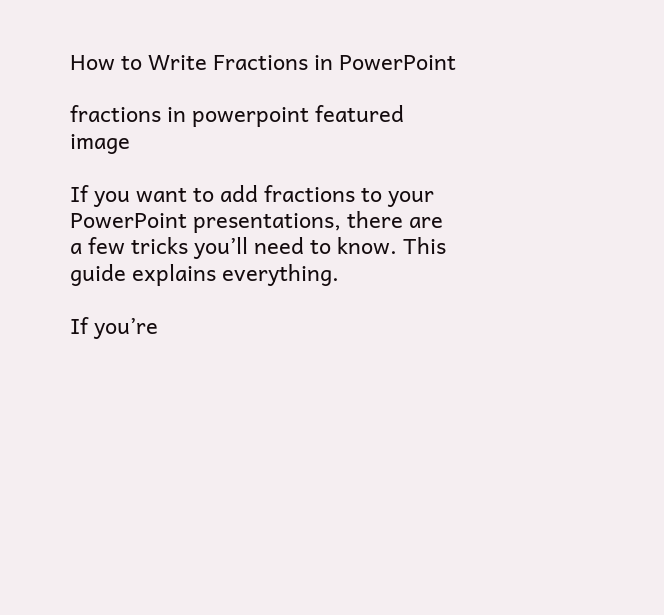How to Write Fractions in PowerPoint

fractions in powerpoint featured image

If you want to add fractions to your PowerPoint presentations, there are a few tricks you’ll need to know. This guide explains everything.

If you’re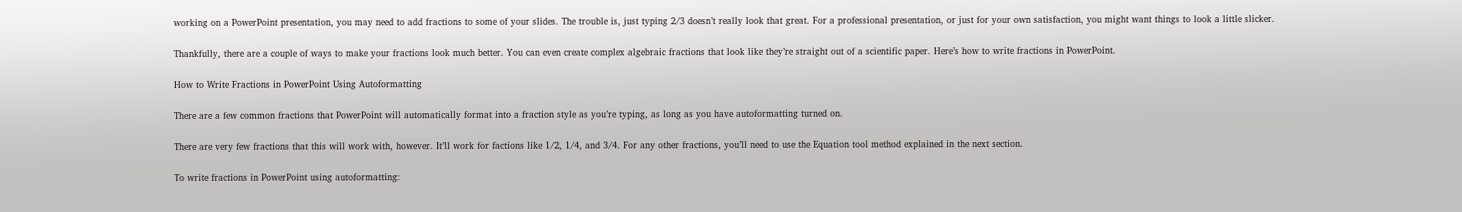working on a PowerPoint presentation, you may need to add fractions to some of your slides. The trouble is, just typing 2/3 doesn’t really look that great. For a professional presentation, or just for your own satisfaction, you might want things to look a little slicker.

Thankfully, there are a couple of ways to make your fractions look much better. You can even create complex algebraic fractions that look like they’re straight out of a scientific paper. Here’s how to write fractions in PowerPoint.

How to Write Fractions in PowerPoint Using Autoformatting

There are a few common fractions that PowerPoint will automatically format into a fraction style as you’re typing, as long as you have autoformatting turned on.

There are very few fractions that this will work with, however. It’ll work for factions like 1/2, 1/4, and 3/4. For any other fractions, you’ll need to use the Equation tool method explained in the next section.

To write fractions in PowerPoint using autoformatting: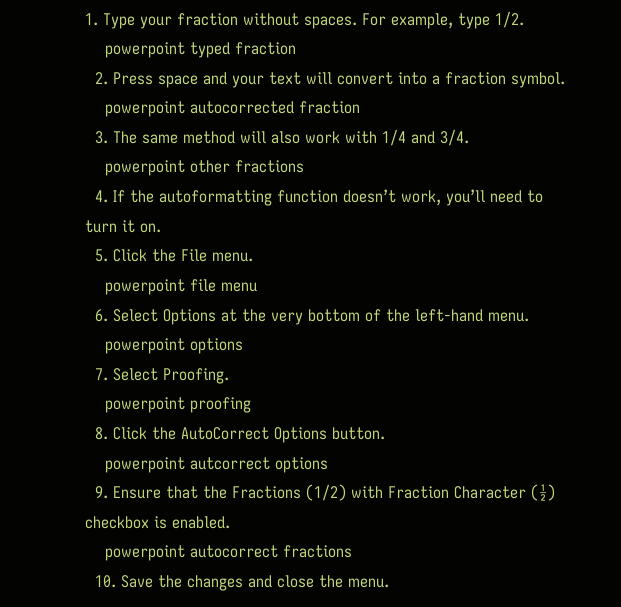1. Type your fraction without spaces. For example, type 1/2.
    powerpoint typed fraction
  2. Press space and your text will convert into a fraction symbol.
    powerpoint autocorrected fraction
  3. The same method will also work with 1/4 and 3/4.
    powerpoint other fractions
  4. If the autoformatting function doesn’t work, you’ll need to turn it on.
  5. Click the File menu.
    powerpoint file menu
  6. Select Options at the very bottom of the left-hand menu.
    powerpoint options
  7. Select Proofing.
    powerpoint proofing
  8. Click the AutoCorrect Options button.
    powerpoint autcorrect options
  9. Ensure that the Fractions (1/2) with Fraction Character (½) checkbox is enabled.
    powerpoint autocorrect fractions
  10. Save the changes and close the menu.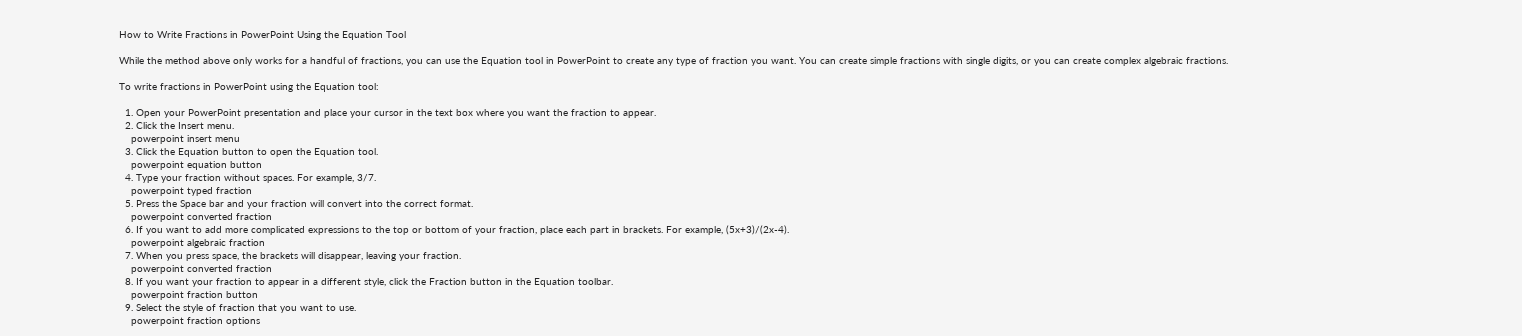How to Write Fractions in PowerPoint Using the Equation Tool

While the method above only works for a handful of fractions, you can use the Equation tool in PowerPoint to create any type of fraction you want. You can create simple fractions with single digits, or you can create complex algebraic fractions.

To write fractions in PowerPoint using the Equation tool:

  1. Open your PowerPoint presentation and place your cursor in the text box where you want the fraction to appear.
  2. Click the Insert menu.
    powerpoint insert menu
  3. Click the Equation button to open the Equation tool.
    powerpoint equation button
  4. Type your fraction without spaces. For example, 3/7.
    powerpoint typed fraction
  5. Press the Space bar and your fraction will convert into the correct format.
    powerpoint converted fraction
  6. If you want to add more complicated expressions to the top or bottom of your fraction, place each part in brackets. For example, (5x+3)/(2x-4).
    powerpoint algebraic fraction
  7. When you press space, the brackets will disappear, leaving your fraction.
    powerpoint converted fraction
  8. If you want your fraction to appear in a different style, click the Fraction button in the Equation toolbar.
    powerpoint fraction button
  9. Select the style of fraction that you want to use.
    powerpoint fraction options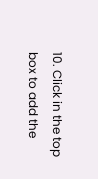10. Click in the top box to add the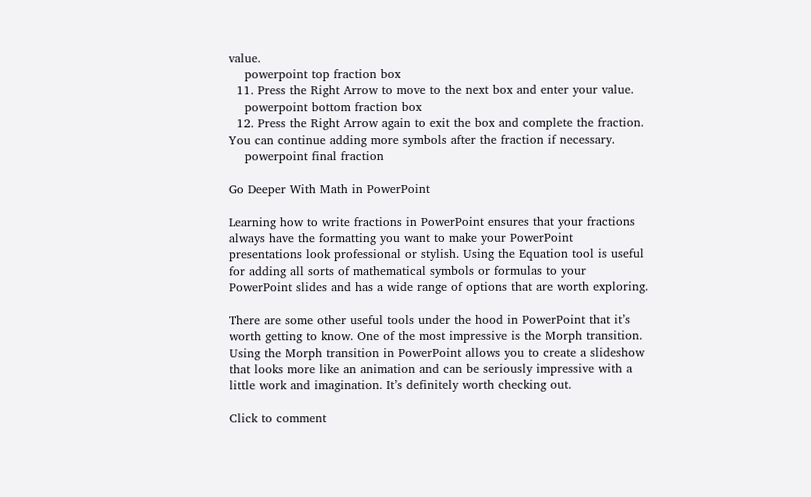value.
    powerpoint top fraction box
  11. Press the Right Arrow to move to the next box and enter your value.
    powerpoint bottom fraction box
  12. Press the Right Arrow again to exit the box and complete the fraction. You can continue adding more symbols after the fraction if necessary.
    powerpoint final fraction

Go Deeper With Math in PowerPoint

Learning how to write fractions in PowerPoint ensures that your fractions always have the formatting you want to make your PowerPoint presentations look professional or stylish. Using the Equation tool is useful for adding all sorts of mathematical symbols or formulas to your PowerPoint slides and has a wide range of options that are worth exploring.

There are some other useful tools under the hood in PowerPoint that it’s worth getting to know. One of the most impressive is the Morph transition. Using the Morph transition in PowerPoint allows you to create a slideshow that looks more like an animation and can be seriously impressive with a little work and imagination. It’s definitely worth checking out.

Click to comment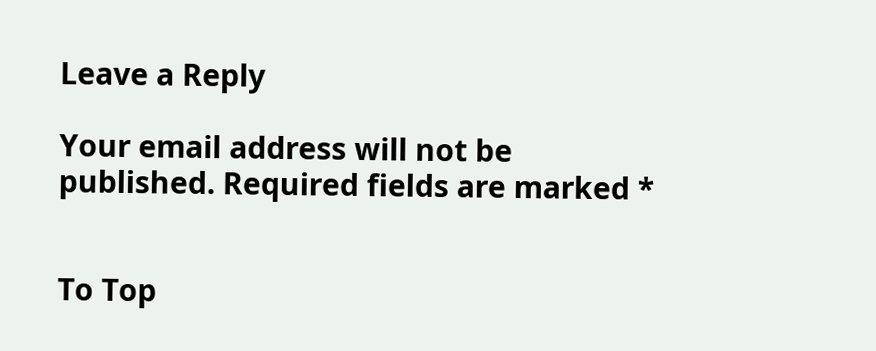Leave a Reply

Your email address will not be published. Required fields are marked *


To Top